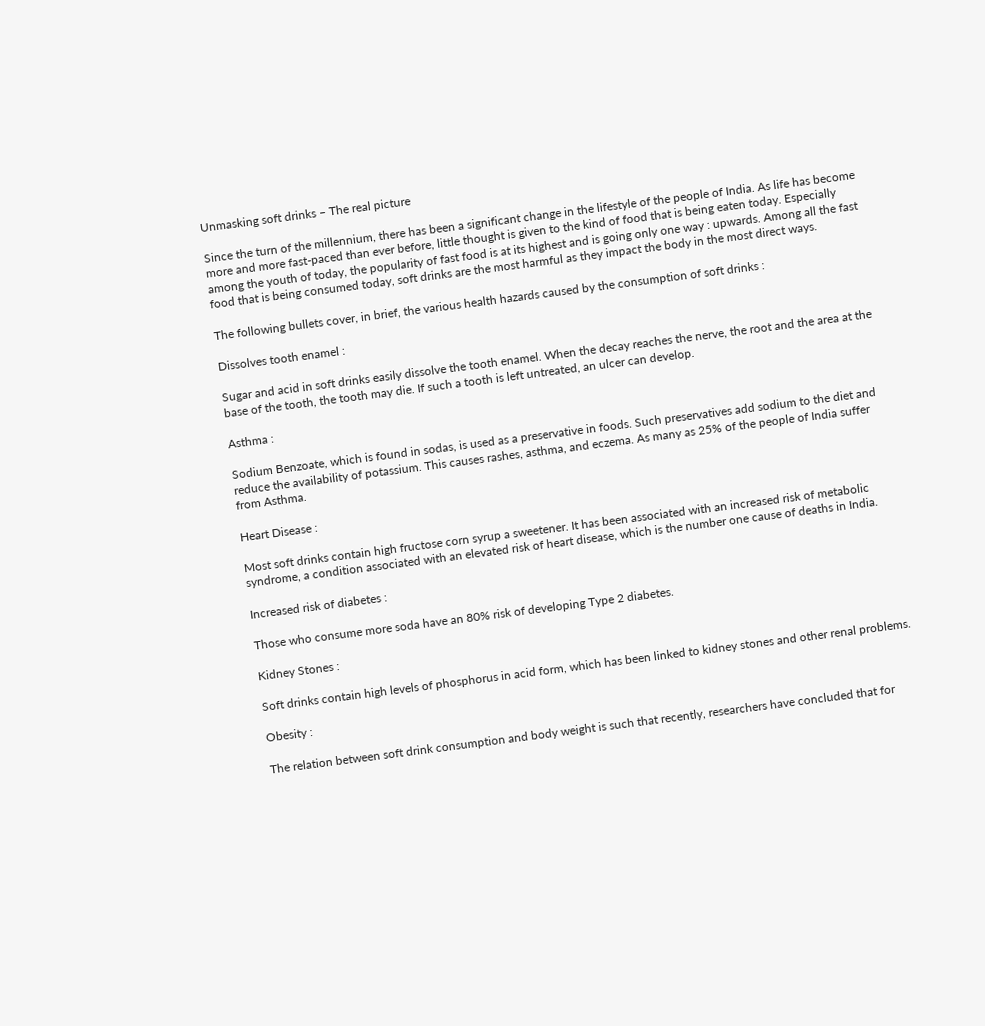Unmasking soft drinks – The real picture

Since the turn of the millennium, there has been a significant change in the lifestyle of the people of India. As life has become more and more fast-paced than ever before, little thought is given to the kind of food that is being eaten today. Especially among the youth of today, the popularity of fast food is at its highest and is going only one way : upwards. Among all the fast food that is being consumed today, soft drinks are the most harmful as they impact the body in the most direct ways.

The following bullets cover, in brief, the various health hazards caused by the consumption of soft drinks :

Dissolves tooth enamel :

Sugar and acid in soft drinks easily dissolve the tooth enamel. When the decay reaches the nerve, the root and the area at the base of the tooth, the tooth may die. If such a tooth is left untreated, an ulcer can develop.

Asthma :

Sodium Benzoate, which is found in sodas, is used as a preservative in foods. Such preservatives add sodium to the diet and reduce the availability of potassium. This causes rashes, asthma, and eczema. As many as 25% of the people of India suffer from Asthma.

Heart Disease :

Most soft drinks contain high fructose corn syrup a sweetener. It has been associated with an increased risk of metabolic syndrome, a condition associated with an elevated risk of heart disease, which is the number one cause of deaths in India.

Increased risk of diabetes :

Those who consume more soda have an 80% risk of developing Type 2 diabetes.

Kidney Stones :

Soft drinks contain high levels of phosphorus in acid form, which has been linked to kidney stones and other renal problems.

Obesity :

The relation between soft drink consumption and body weight is such that recently, researchers have concluded that for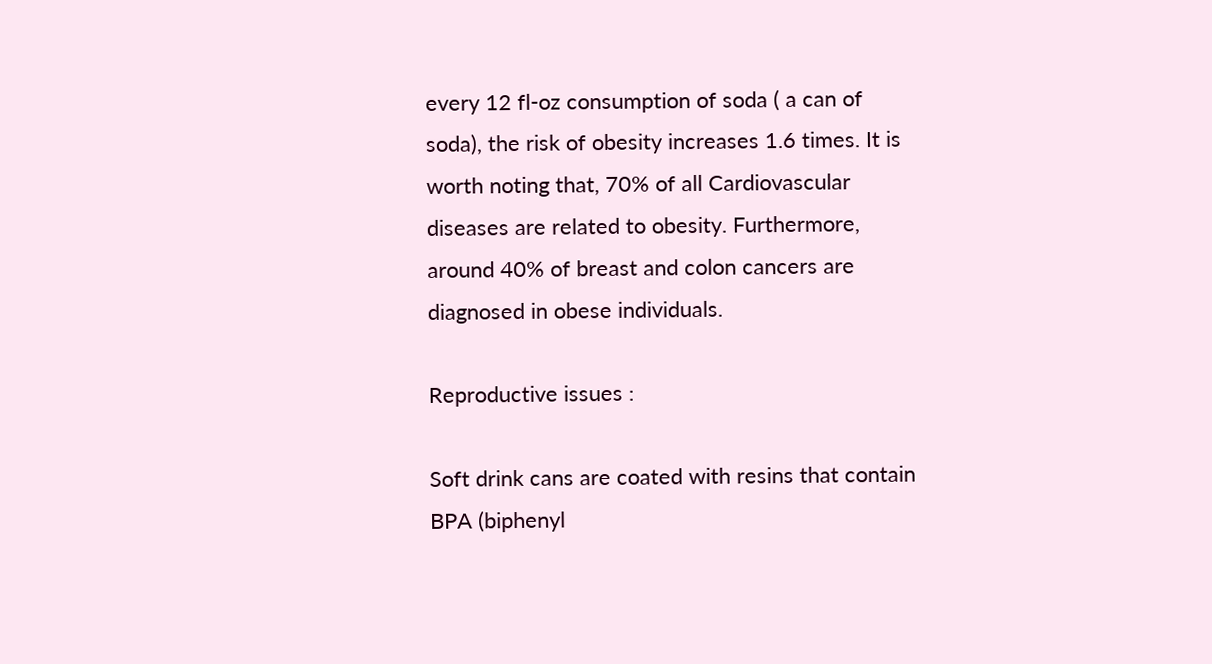every 12 fl-oz consumption of soda ( a can of soda), the risk of obesity increases 1.6 times. It is worth noting that, 70% of all Cardiovascular diseases are related to obesity. Furthermore, around 40% of breast and colon cancers are diagnosed in obese individuals.

Reproductive issues :

Soft drink cans are coated with resins that contain BPA (biphenyl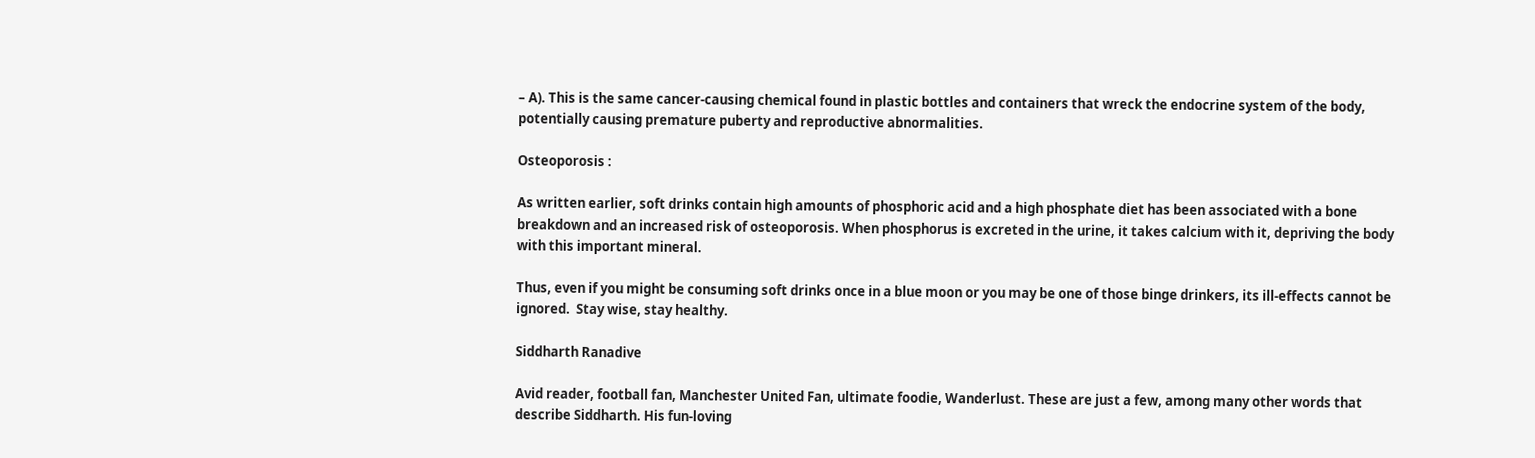– A). This is the same cancer-causing chemical found in plastic bottles and containers that wreck the endocrine system of the body, potentially causing premature puberty and reproductive abnormalities.

Osteoporosis :

As written earlier, soft drinks contain high amounts of phosphoric acid and a high phosphate diet has been associated with a bone breakdown and an increased risk of osteoporosis. When phosphorus is excreted in the urine, it takes calcium with it, depriving the body with this important mineral.

Thus, even if you might be consuming soft drinks once in a blue moon or you may be one of those binge drinkers, its ill-effects cannot be ignored.  Stay wise, stay healthy.

Siddharth Ranadive

Avid reader, football fan, Manchester United Fan, ultimate foodie, Wanderlust. These are just a few, among many other words that describe Siddharth. His fun-loving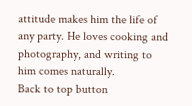attitude makes him the life of any party. He loves cooking and photography, and writing to him comes naturally.
Back to top button